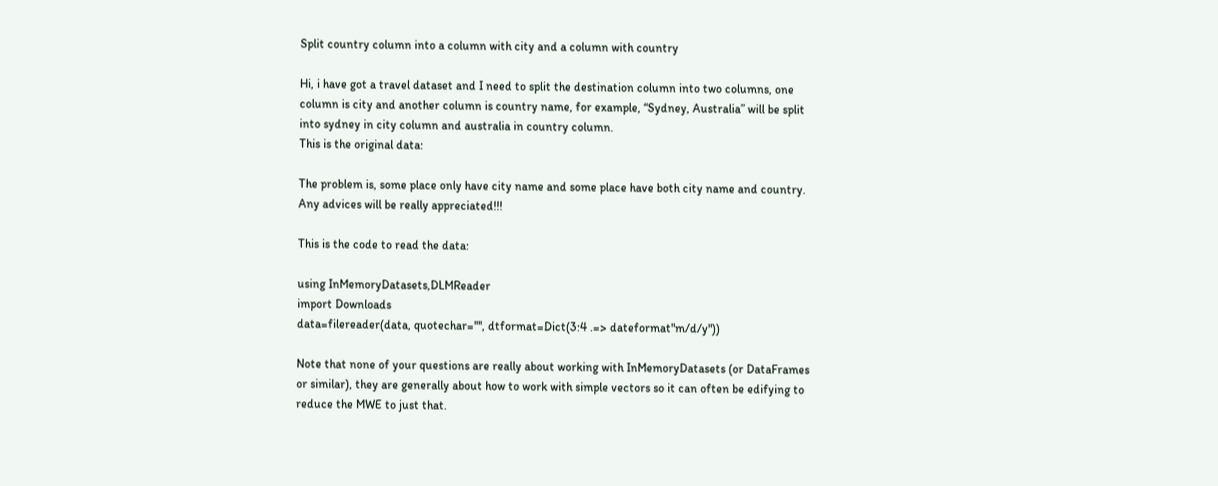Split country column into a column with city and a column with country

Hi, i have got a travel dataset and I need to split the destination column into two columns, one column is city and another column is country name, for example, “Sydney, Australia” will be split into sydney in city column and australia in country column.
This is the original data:

The problem is, some place only have city name and some place have both city name and country.
Any advices will be really appreciated!!!

This is the code to read the data:

using InMemoryDatasets,DLMReader
import Downloads
data=filereader(data, quotechar='"', dtformat=Dict(3:4 .=> dateformat"m/d/y"))

Note that none of your questions are really about working with InMemoryDatasets (or DataFrames or similar), they are generally about how to work with simple vectors so it can often be edifying to reduce the MWE to just that.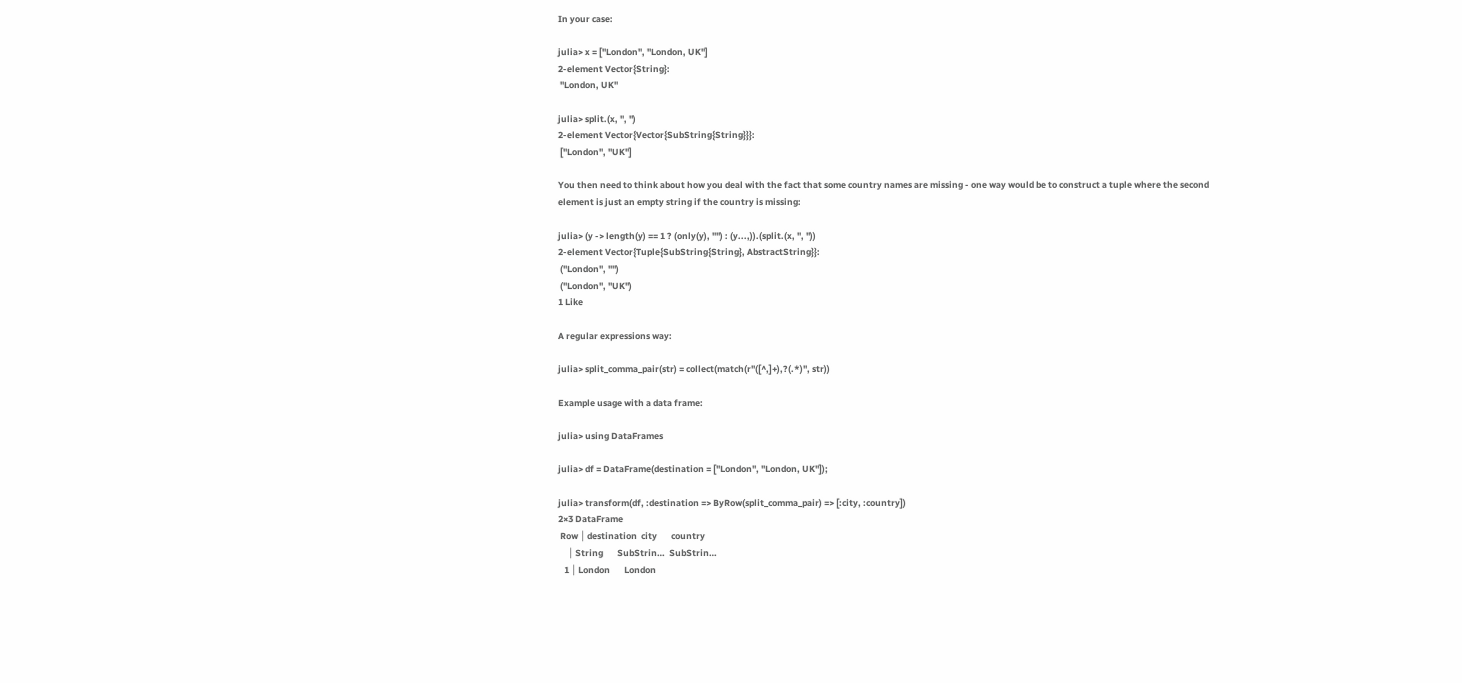In your case:

julia> x = ["London", "London, UK"]
2-element Vector{String}:
 "London, UK"

julia> split.(x, ", ")
2-element Vector{Vector{SubString{String}}}:
 ["London", "UK"]

You then need to think about how you deal with the fact that some country names are missing - one way would be to construct a tuple where the second element is just an empty string if the country is missing:

julia> (y -> length(y) == 1 ? (only(y), "") : (y...,)).(split.(x, ", "))
2-element Vector{Tuple{SubString{String}, AbstractString}}:
 ("London", "")
 ("London", "UK")
1 Like

A regular expressions way:

julia> split_comma_pair(str) = collect(match(r"([^,]+),?(.*)", str))

Example usage with a data frame:

julia> using DataFrames

julia> df = DataFrame(destination = ["London", "London, UK"]);

julia> transform(df, :destination => ByRow(split_comma_pair) => [:city, :country])
2×3 DataFrame
 Row │ destination  city       country
     │ String       SubStrin…  SubStrin…
   1 │ London       London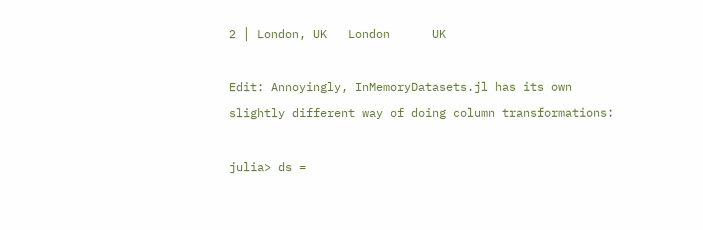2 │ London, UK   London      UK

Edit: Annoyingly, InMemoryDatasets.jl has its own slightly different way of doing column transformations:

julia> ds =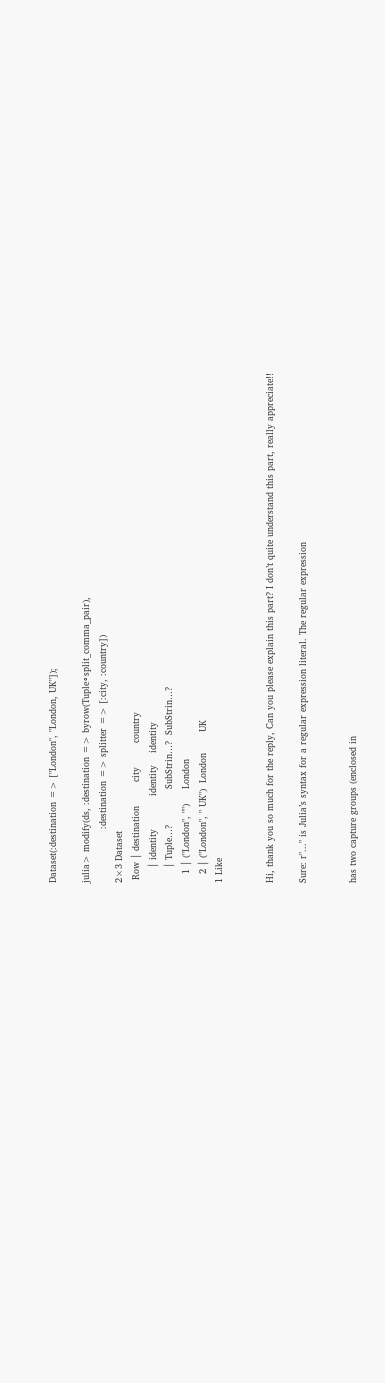Dataset(:destination => ["London", "London, UK"]);

julia> modify(ds, :destination => byrow(Tuple∘split_comma_pair),
                  :destination => splitter => [:city, :country])
2×3 Dataset
 Row │ destination        city        country
     │ identity           identity    identity
     │ Tuple…?            SubStrin…?  SubStrin…?
   1 │ ("London", "")     London
   2 │ ("London", " UK")  London       UK
1 Like


Hi, thank you so much for the reply, Can you please explain this part? I don’t quite understand this part, really appreciate!!

Sure: r"..." is Julia’s syntax for a regular expression literal. The regular expression


has two capture groups (enclosed in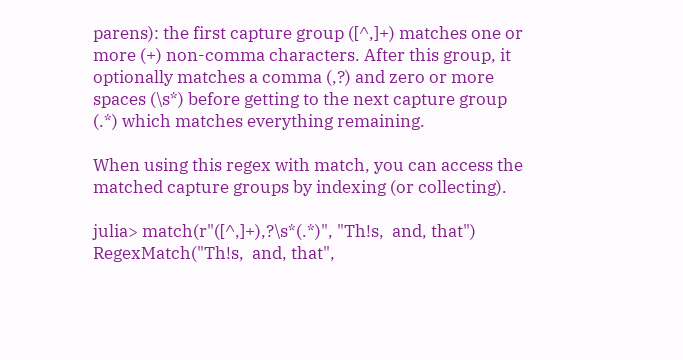parens): the first capture group ([^,]+) matches one or more (+) non-comma characters. After this group, it optionally matches a comma (,?) and zero or more spaces (\s*) before getting to the next capture group (.*) which matches everything remaining.

When using this regex with match, you can access the matched capture groups by indexing (or collecting).

julia> match(r"([^,]+),?\s*(.*)", "Th!s,  and, that")
RegexMatch("Th!s,  and, that",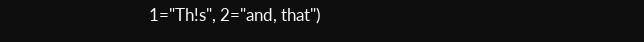1="Th!s", 2="and, that")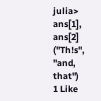julia> ans[1], ans[2]
("Th!s", "and, that")
1 Like